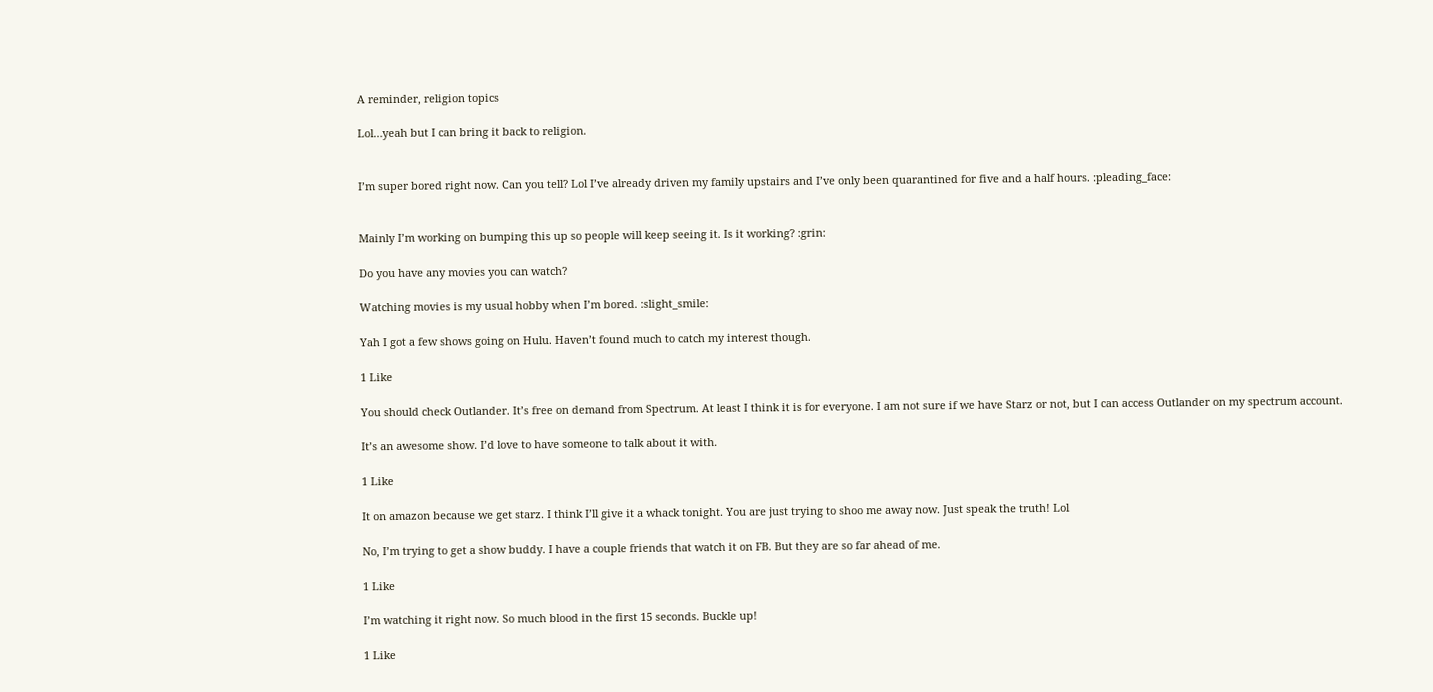A reminder, religion topics

Lol…yeah but I can bring it back to religion.


I’m super bored right now. Can you tell? Lol I’ve already driven my family upstairs and I’ve only been quarantined for five and a half hours. :pleading_face:


Mainly I’m working on bumping this up so people will keep seeing it. Is it working? :grin:

Do you have any movies you can watch?

Watching movies is my usual hobby when I’m bored. :slight_smile:

Yah I got a few shows going on Hulu. Haven’t found much to catch my interest though.

1 Like

You should check Outlander. It’s free on demand from Spectrum. At least I think it is for everyone. I am not sure if we have Starz or not, but I can access Outlander on my spectrum account.

It’s an awesome show. I’d love to have someone to talk about it with.

1 Like

It on amazon because we get starz. I think I’ll give it a whack tonight. You are just trying to shoo me away now. Just speak the truth! Lol

No, I’m trying to get a show buddy. I have a couple friends that watch it on FB. But they are so far ahead of me.

1 Like

I’m watching it right now. So much blood in the first 15 seconds. Buckle up!

1 Like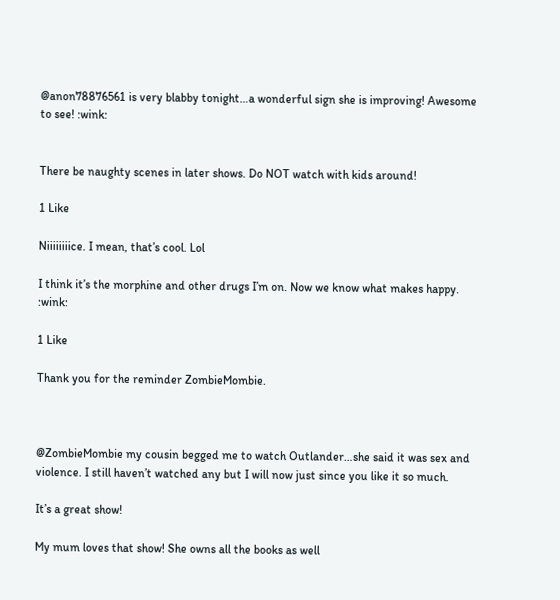@anon78876561 is very blabby tonight…a wonderful sign she is improving! Awesome to see! :wink:


There be naughty scenes in later shows. Do NOT watch with kids around!

1 Like

Niiiiiiiice. I mean, that’s cool. Lol

I think it’s the morphine and other drugs I’m on. Now we know what makes happy. :wink:

1 Like

Thank you for the reminder ZombieMombie.



@ZombieMombie my cousin begged me to watch Outlander…she said it was sex and violence. I still haven’t watched any but I will now just since you like it so much.

It’s a great show!

My mum loves that show! She owns all the books as well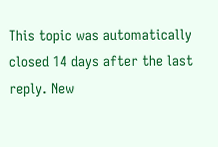This topic was automatically closed 14 days after the last reply. New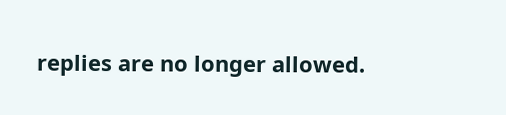replies are no longer allowed.